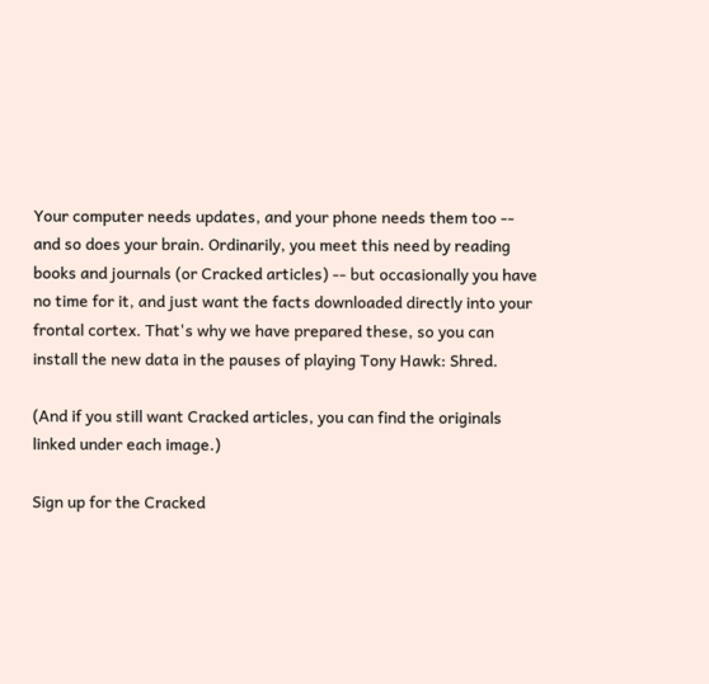Your computer needs updates, and your phone needs them too -- and so does your brain. Ordinarily, you meet this need by reading books and journals (or Cracked articles) -- but occasionally you have no time for it, and just want the facts downloaded directly into your frontal cortex. That's why we have prepared these, so you can install the new data in the pauses of playing Tony Hawk: Shred.

(And if you still want Cracked articles, you can find the originals linked under each image.)

Sign up for the Cracked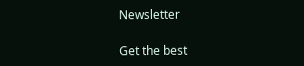Newsletter

Get the best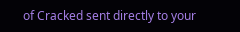of Cracked sent directly to your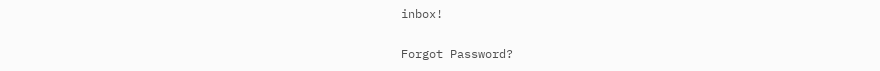inbox!

Forgot Password?